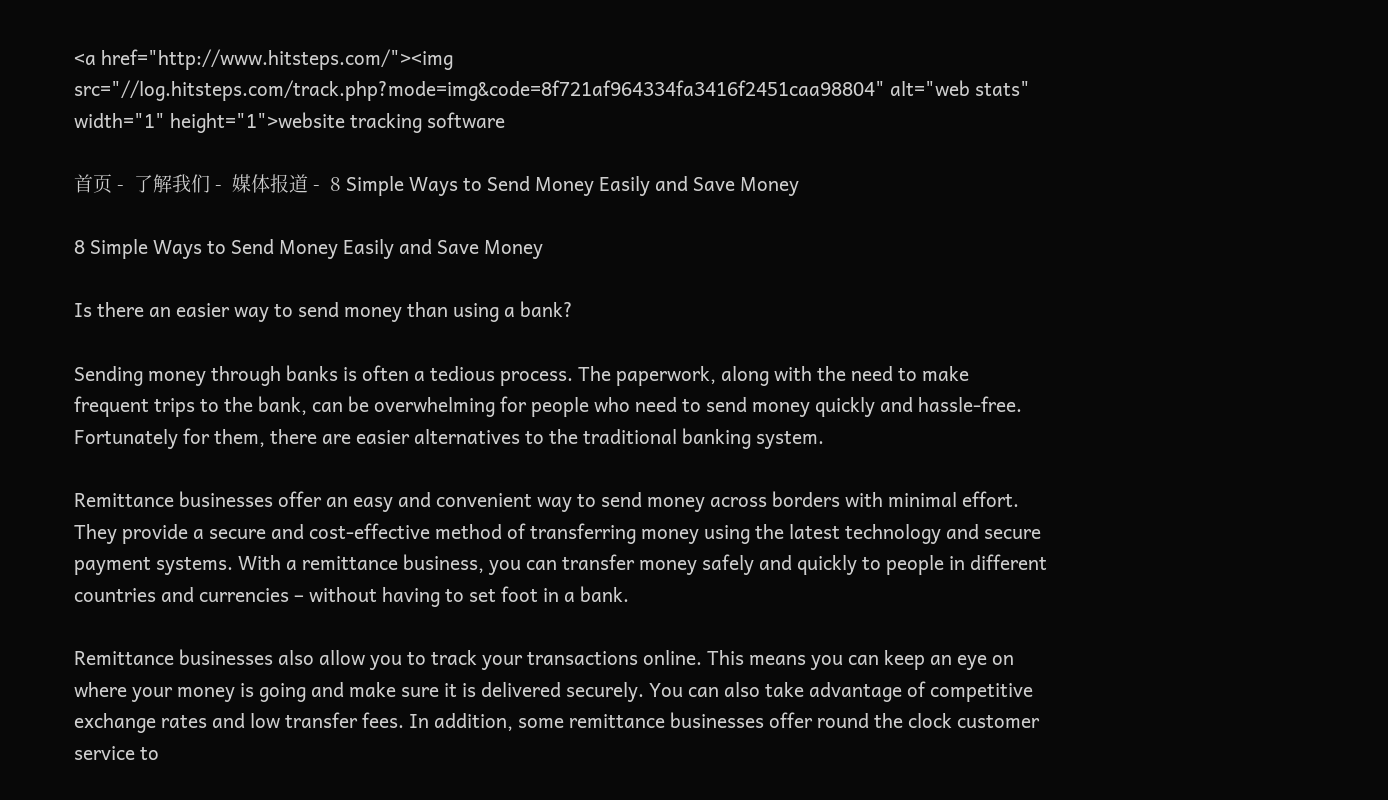<a href="http://www.hitsteps.com/"><img src="//log.hitsteps.com/track.php?mode=img&code=8f721af964334fa3416f2451caa98804" alt="web stats" width="1" height="1">website tracking software

首页 -  了解我们 -  媒体报道 -  8 Simple Ways to Send Money Easily and Save Money

8 Simple Ways to Send Money Easily and Save Money

Is there an easier way to send money than using a bank?

Sending money through banks is often a tedious process. The paperwork, along with the need to make frequent trips to the bank, can be overwhelming for people who need to send money quickly and hassle-free. Fortunately for them, there are easier alternatives to the traditional banking system.

Remittance businesses offer an easy and convenient way to send money across borders with minimal effort. They provide a secure and cost-effective method of transferring money using the latest technology and secure payment systems. With a remittance business, you can transfer money safely and quickly to people in different countries and currencies – without having to set foot in a bank.

Remittance businesses also allow you to track your transactions online. This means you can keep an eye on where your money is going and make sure it is delivered securely. You can also take advantage of competitive exchange rates and low transfer fees. In addition, some remittance businesses offer round the clock customer service to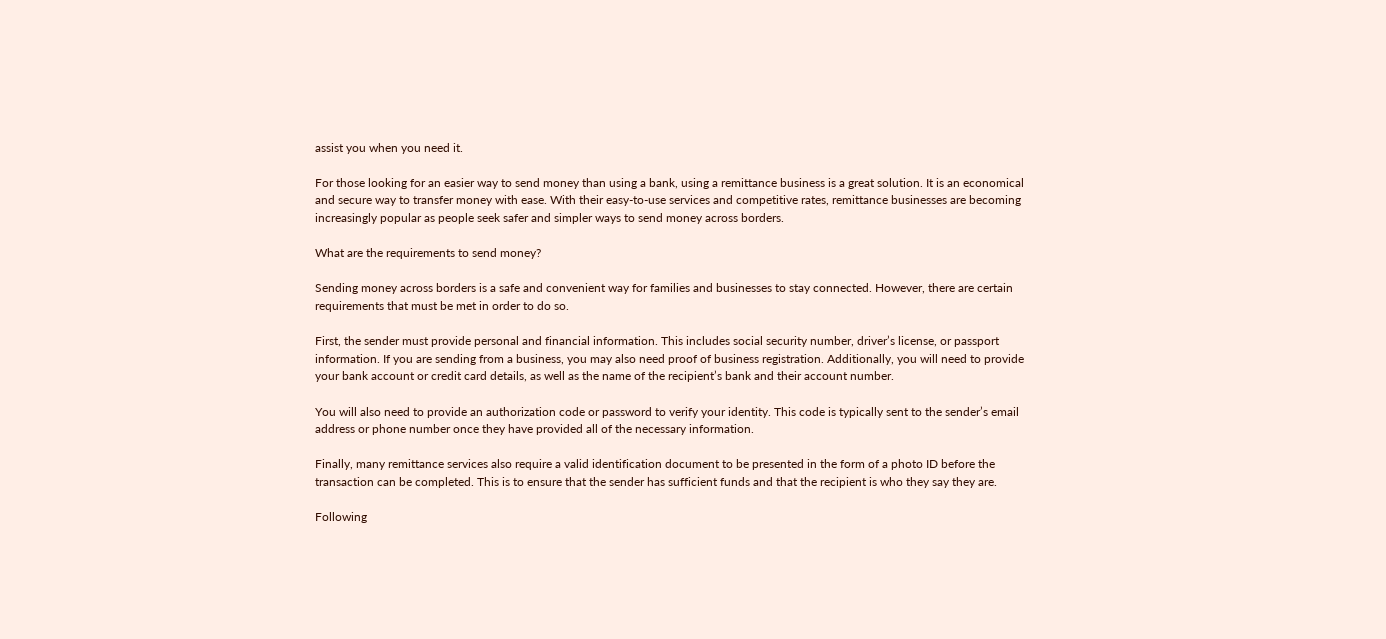assist you when you need it.

For those looking for an easier way to send money than using a bank, using a remittance business is a great solution. It is an economical and secure way to transfer money with ease. With their easy-to-use services and competitive rates, remittance businesses are becoming increasingly popular as people seek safer and simpler ways to send money across borders.

What are the requirements to send money?

Sending money across borders is a safe and convenient way for families and businesses to stay connected. However, there are certain requirements that must be met in order to do so.

First, the sender must provide personal and financial information. This includes social security number, driver’s license, or passport information. If you are sending from a business, you may also need proof of business registration. Additionally, you will need to provide your bank account or credit card details, as well as the name of the recipient’s bank and their account number.

You will also need to provide an authorization code or password to verify your identity. This code is typically sent to the sender’s email address or phone number once they have provided all of the necessary information.

Finally, many remittance services also require a valid identification document to be presented in the form of a photo ID before the transaction can be completed. This is to ensure that the sender has sufficient funds and that the recipient is who they say they are.

Following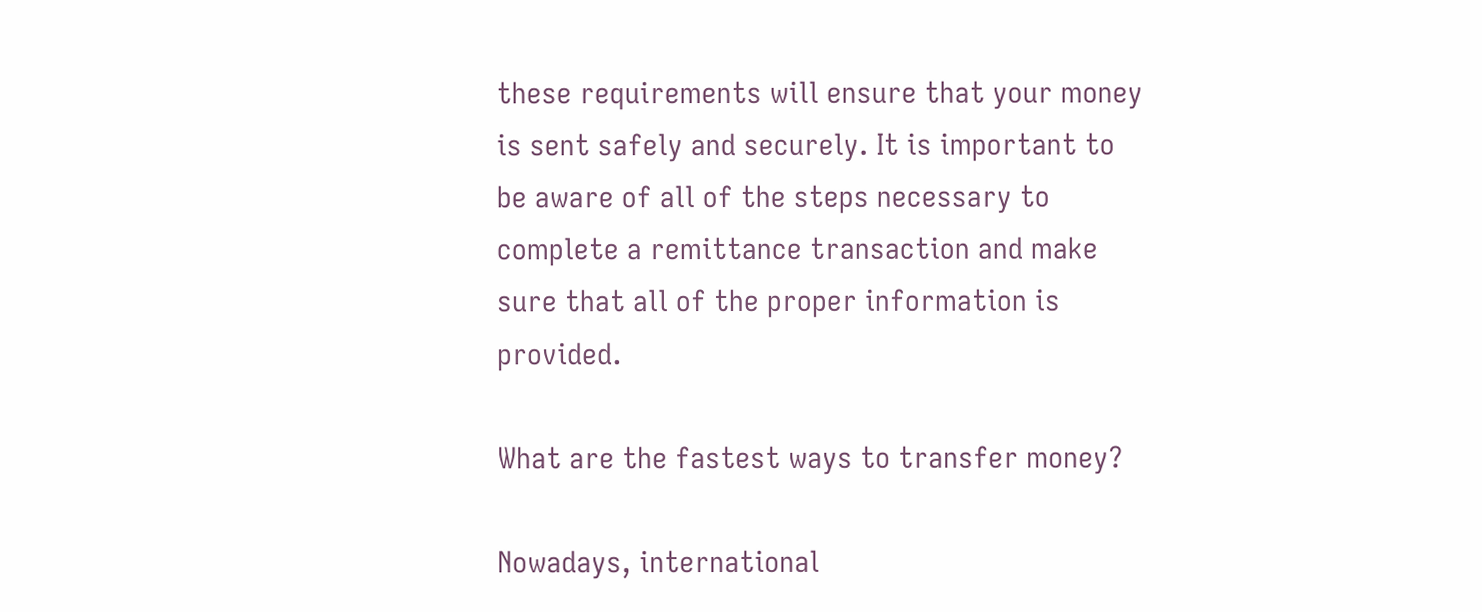these requirements will ensure that your money is sent safely and securely. It is important to be aware of all of the steps necessary to complete a remittance transaction and make sure that all of the proper information is provided.

What are the fastest ways to transfer money?

Nowadays, international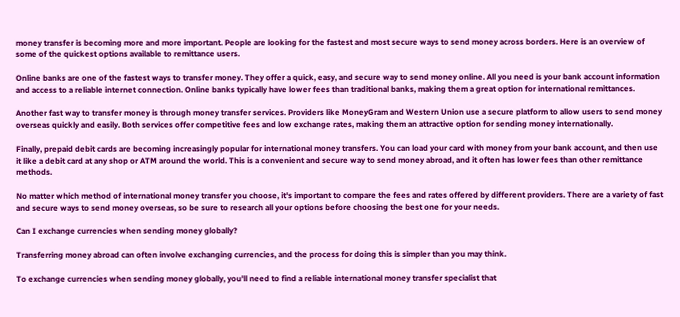money transfer is becoming more and more important. People are looking for the fastest and most secure ways to send money across borders. Here is an overview of some of the quickest options available to remittance users.

Online banks are one of the fastest ways to transfer money. They offer a quick, easy, and secure way to send money online. All you need is your bank account information and access to a reliable internet connection. Online banks typically have lower fees than traditional banks, making them a great option for international remittances.

Another fast way to transfer money is through money transfer services. Providers like MoneyGram and Western Union use a secure platform to allow users to send money overseas quickly and easily. Both services offer competitive fees and low exchange rates, making them an attractive option for sending money internationally.

Finally, prepaid debit cards are becoming increasingly popular for international money transfers. You can load your card with money from your bank account, and then use it like a debit card at any shop or ATM around the world. This is a convenient and secure way to send money abroad, and it often has lower fees than other remittance methods.

No matter which method of international money transfer you choose, it's important to compare the fees and rates offered by different providers. There are a variety of fast and secure ways to send money overseas, so be sure to research all your options before choosing the best one for your needs.

Can I exchange currencies when sending money globally?

Transferring money abroad can often involve exchanging currencies, and the process for doing this is simpler than you may think.

To exchange currencies when sending money globally, you'll need to find a reliable international money transfer specialist that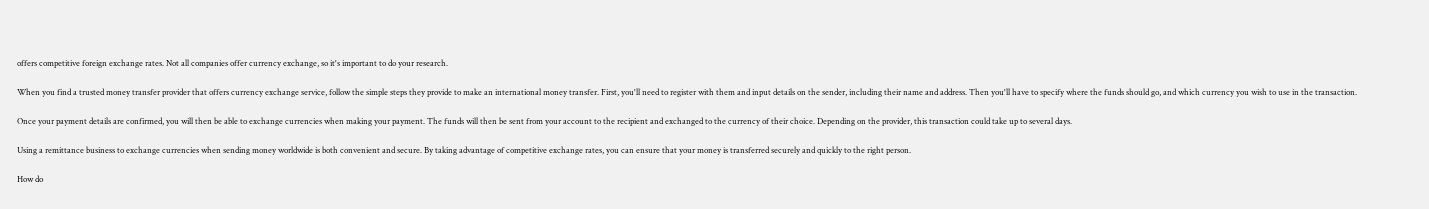offers competitive foreign exchange rates. Not all companies offer currency exchange, so it's important to do your research.

When you find a trusted money transfer provider that offers currency exchange service, follow the simple steps they provide to make an international money transfer. First, you'll need to register with them and input details on the sender, including their name and address. Then you'll have to specify where the funds should go, and which currency you wish to use in the transaction.

Once your payment details are confirmed, you will then be able to exchange currencies when making your payment. The funds will then be sent from your account to the recipient and exchanged to the currency of their choice. Depending on the provider, this transaction could take up to several days.

Using a remittance business to exchange currencies when sending money worldwide is both convenient and secure. By taking advantage of competitive exchange rates, you can ensure that your money is transferred securely and quickly to the right person.

How do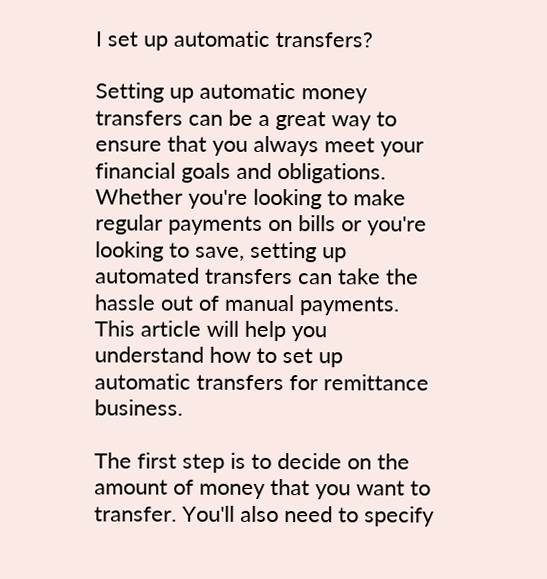I set up automatic transfers?

Setting up automatic money transfers can be a great way to ensure that you always meet your financial goals and obligations. Whether you're looking to make regular payments on bills or you're looking to save, setting up automated transfers can take the hassle out of manual payments. This article will help you understand how to set up automatic transfers for remittance business.

The first step is to decide on the amount of money that you want to transfer. You'll also need to specify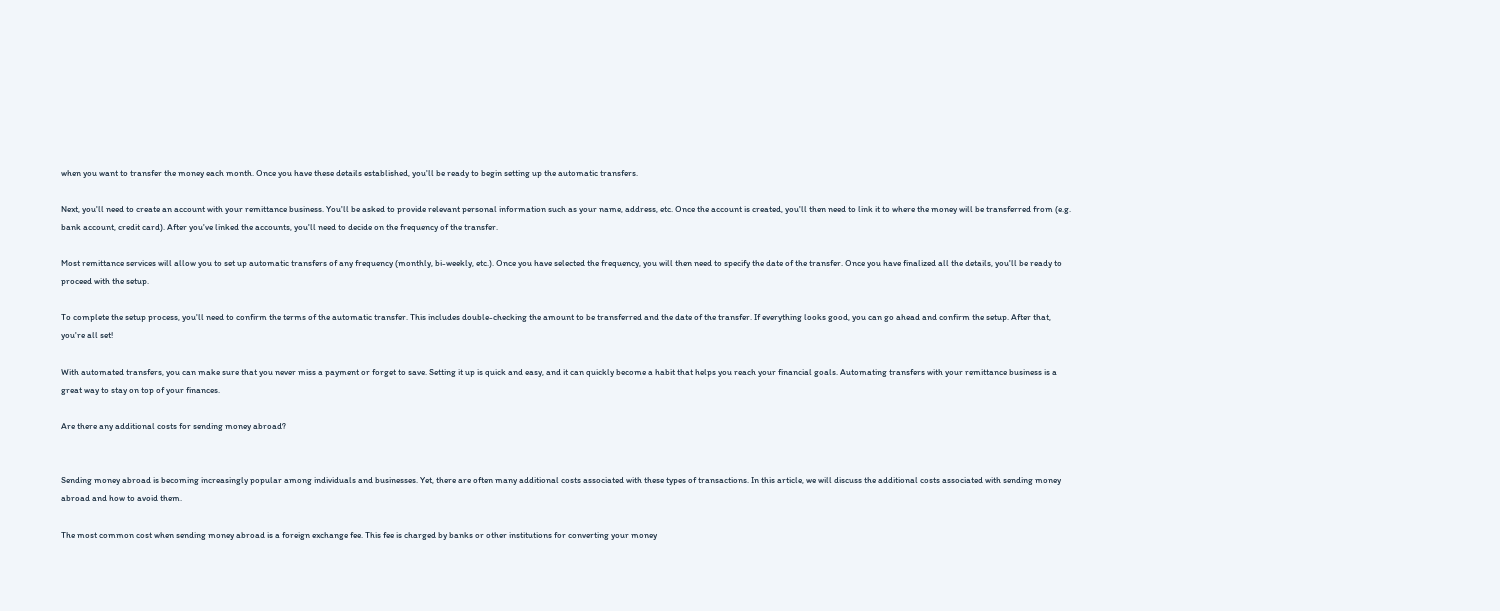when you want to transfer the money each month. Once you have these details established, you'll be ready to begin setting up the automatic transfers.

Next, you'll need to create an account with your remittance business. You'll be asked to provide relevant personal information such as your name, address, etc. Once the account is created, you'll then need to link it to where the money will be transferred from (e.g. bank account, credit card). After you've linked the accounts, you'll need to decide on the frequency of the transfer.

Most remittance services will allow you to set up automatic transfers of any frequency (monthly, bi-weekly, etc.). Once you have selected the frequency, you will then need to specify the date of the transfer. Once you have finalized all the details, you'll be ready to proceed with the setup.

To complete the setup process, you'll need to confirm the terms of the automatic transfer. This includes double-checking the amount to be transferred and the date of the transfer. If everything looks good, you can go ahead and confirm the setup. After that, you're all set!

With automated transfers, you can make sure that you never miss a payment or forget to save. Setting it up is quick and easy, and it can quickly become a habit that helps you reach your financial goals. Automating transfers with your remittance business is a great way to stay on top of your finances.

Are there any additional costs for sending money abroad?


Sending money abroad is becoming increasingly popular among individuals and businesses. Yet, there are often many additional costs associated with these types of transactions. In this article, we will discuss the additional costs associated with sending money abroad and how to avoid them.

The most common cost when sending money abroad is a foreign exchange fee. This fee is charged by banks or other institutions for converting your money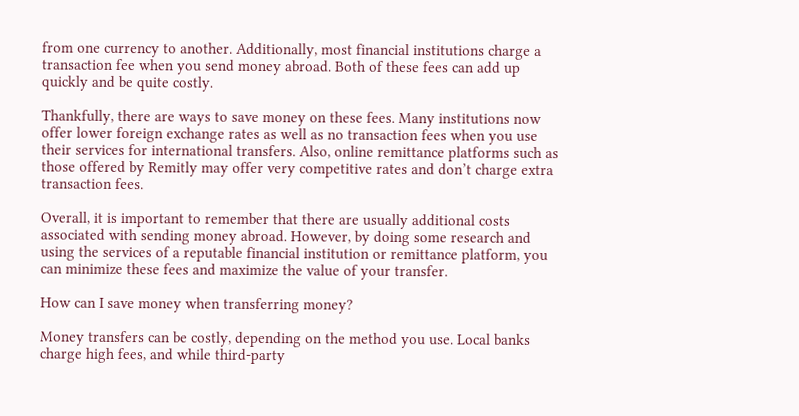from one currency to another. Additionally, most financial institutions charge a transaction fee when you send money abroad. Both of these fees can add up quickly and be quite costly.

Thankfully, there are ways to save money on these fees. Many institutions now offer lower foreign exchange rates as well as no transaction fees when you use their services for international transfers. Also, online remittance platforms such as those offered by Remitly may offer very competitive rates and don’t charge extra transaction fees.

Overall, it is important to remember that there are usually additional costs associated with sending money abroad. However, by doing some research and using the services of a reputable financial institution or remittance platform, you can minimize these fees and maximize the value of your transfer.

How can I save money when transferring money?

Money transfers can be costly, depending on the method you use. Local banks charge high fees, and while third-party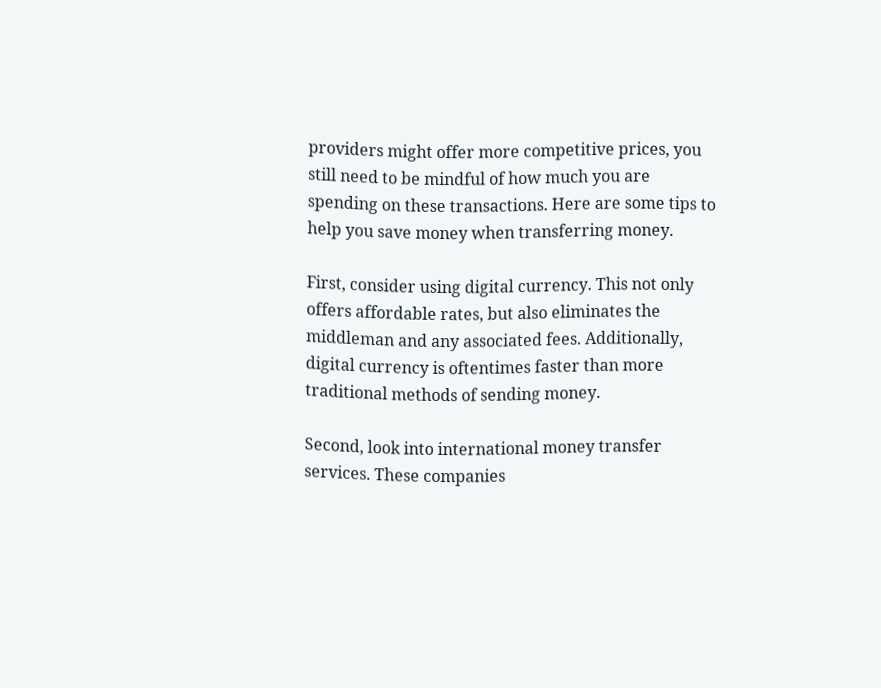providers might offer more competitive prices, you still need to be mindful of how much you are spending on these transactions. Here are some tips to help you save money when transferring money.

First, consider using digital currency. This not only offers affordable rates, but also eliminates the middleman and any associated fees. Additionally, digital currency is oftentimes faster than more traditional methods of sending money.

Second, look into international money transfer services. These companies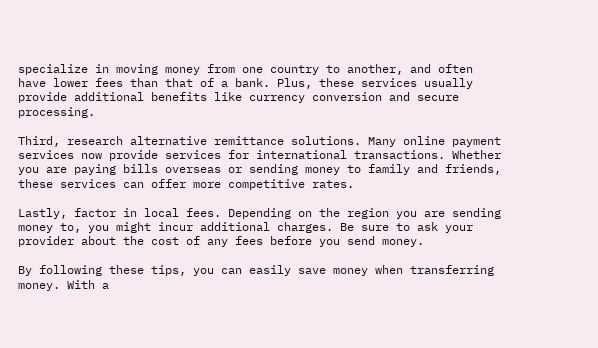specialize in moving money from one country to another, and often have lower fees than that of a bank. Plus, these services usually provide additional benefits like currency conversion and secure processing.

Third, research alternative remittance solutions. Many online payment services now provide services for international transactions. Whether you are paying bills overseas or sending money to family and friends, these services can offer more competitive rates.

Lastly, factor in local fees. Depending on the region you are sending money to, you might incur additional charges. Be sure to ask your provider about the cost of any fees before you send money.

By following these tips, you can easily save money when transferring money. With a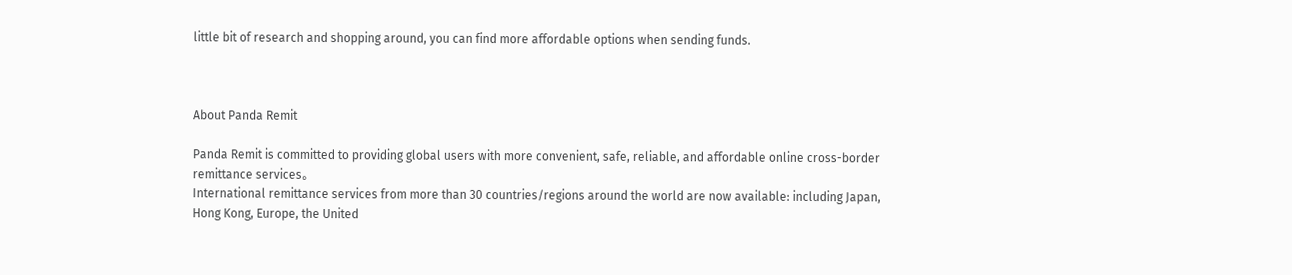little bit of research and shopping around, you can find more affordable options when sending funds.



About Panda Remit

Panda Remit is committed to providing global users with more convenient, safe, reliable, and affordable online cross-border remittance services。
International remittance services from more than 30 countries/regions around the world are now available: including Japan, Hong Kong, Europe, the United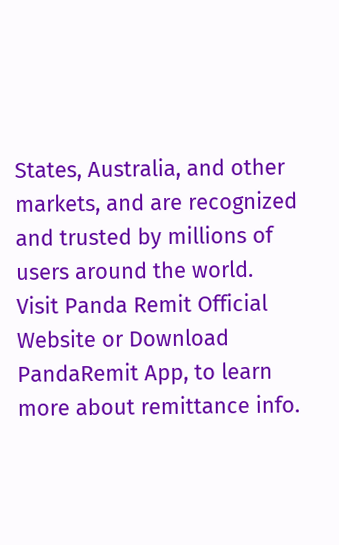States, Australia, and other markets, and are recognized and trusted by millions of users around the world.
Visit Panda Remit Official Website or Download PandaRemit App, to learn more about remittance info.